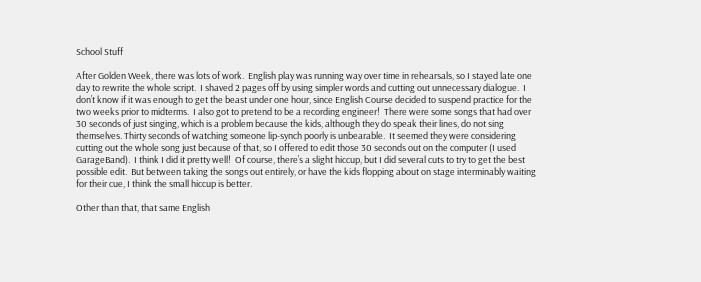School Stuff

After Golden Week, there was lots of work.  English play was running way over time in rehearsals, so I stayed late one day to rewrite the whole script.  I shaved 2 pages off by using simpler words and cutting out unnecessary dialogue.  I don’t know if it was enough to get the beast under one hour, since English Course decided to suspend practice for the two weeks prior to midterms.  I also got to pretend to be a recording engineer!  There were some songs that had over 30 seconds of just singing, which is a problem because the kids, although they do speak their lines, do not sing themselves. Thirty seconds of watching someone lip-synch poorly is unbearable.  It seemed they were considering cutting out the whole song just because of that, so I offered to edit those 30 seconds out on the computer (I used GarageBand).  I think I did it pretty well!  Of course, there’s a slight hiccup, but I did several cuts to try to get the best possible edit.  But between taking the songs out entirely, or have the kids flopping about on stage interminably waiting for their cue, I think the small hiccup is better.

Other than that, that same English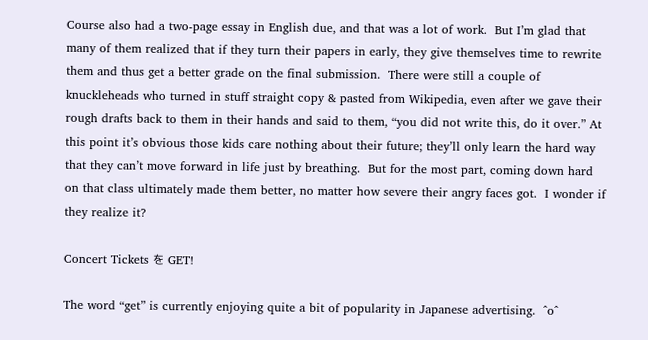Course also had a two-page essay in English due, and that was a lot of work.  But I’m glad that many of them realized that if they turn their papers in early, they give themselves time to rewrite them and thus get a better grade on the final submission.  There were still a couple of knuckleheads who turned in stuff straight copy & pasted from Wikipedia, even after we gave their rough drafts back to them in their hands and said to them, “you did not write this, do it over.” At this point it’s obvious those kids care nothing about their future; they’ll only learn the hard way that they can’t move forward in life just by breathing.  But for the most part, coming down hard on that class ultimately made them better, no matter how severe their angry faces got.  I wonder if they realize it?

Concert Tickets を GET!

The word “get” is currently enjoying quite a bit of popularity in Japanese advertising.  ^o^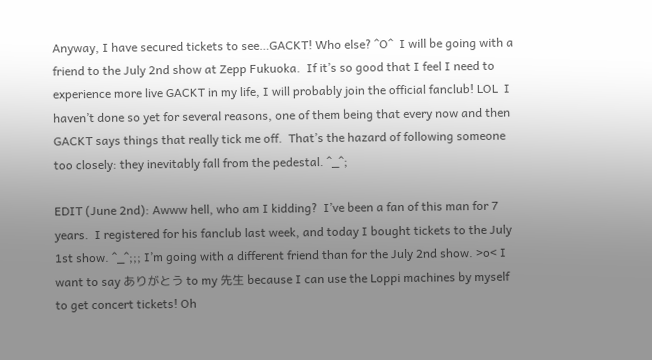Anyway, I have secured tickets to see…GACKT! Who else? ^O^  I will be going with a friend to the July 2nd show at Zepp Fukuoka.  If it’s so good that I feel I need to experience more live GACKT in my life, I will probably join the official fanclub! LOL  I haven’t done so yet for several reasons, one of them being that every now and then GACKT says things that really tick me off.  That’s the hazard of following someone too closely: they inevitably fall from the pedestal. ^_^;

EDIT (June 2nd): Awww hell, who am I kidding?  I’ve been a fan of this man for 7 years.  I registered for his fanclub last week, and today I bought tickets to the July 1st show. ^_^;;; I’m going with a different friend than for the July 2nd show. >o< I want to say ありがとう to my 先生 because I can use the Loppi machines by myself to get concert tickets! Oh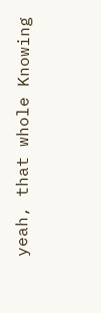yeah, that whole Knowing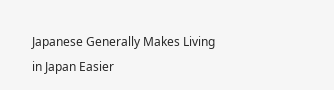Japanese Generally Makes Living in Japan Easier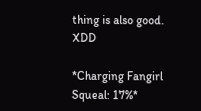thing is also good. XDD

*Charging Fangirl Squeal: 17%*